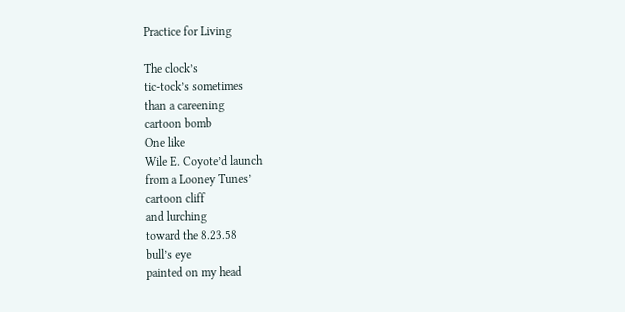Practice for Living

The clock’s
tic-tock’s sometimes
than a careening
cartoon bomb
One like
Wile E. Coyote’d launch
from a Looney Tunes’
cartoon cliff
and lurching
toward the 8.23.58
bull’s eye
painted on my head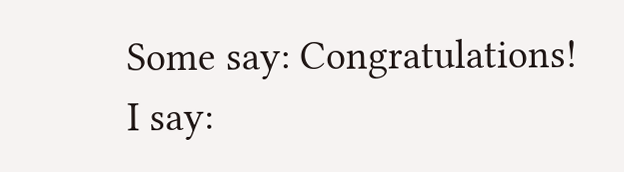Some say: Congratulations!
I say: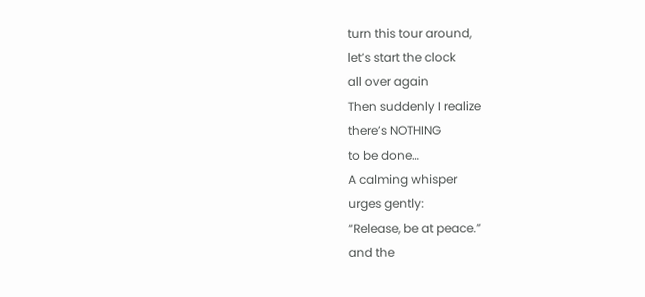turn this tour around,
let’s start the clock
all over again
Then suddenly I realize
there’s NOTHING
to be done…
A calming whisper
urges gently:
“Release, be at peace.”
and the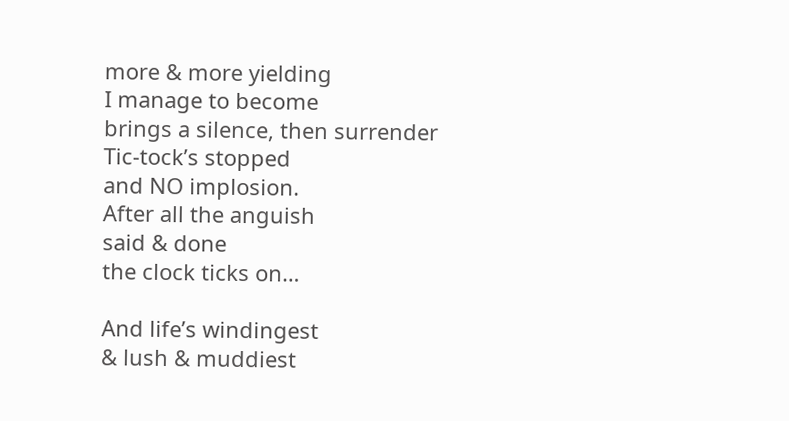more & more yielding
I manage to become
brings a silence, then surrender
Tic-tock’s stopped
and NO implosion.
After all the anguish
said & done
the clock ticks on…

And life’s windingest
& lush & muddiest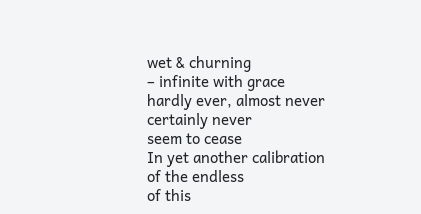wet & churning
– infinite with grace
hardly ever, almost never
certainly never
seem to cease
In yet another calibration
of the endless
of this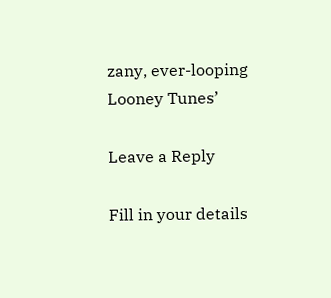zany, ever-looping
Looney Tunes’

Leave a Reply

Fill in your details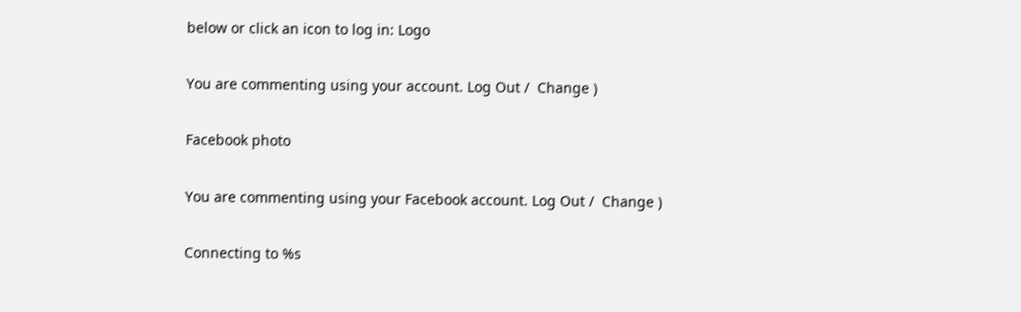below or click an icon to log in: Logo

You are commenting using your account. Log Out /  Change )

Facebook photo

You are commenting using your Facebook account. Log Out /  Change )

Connecting to %s